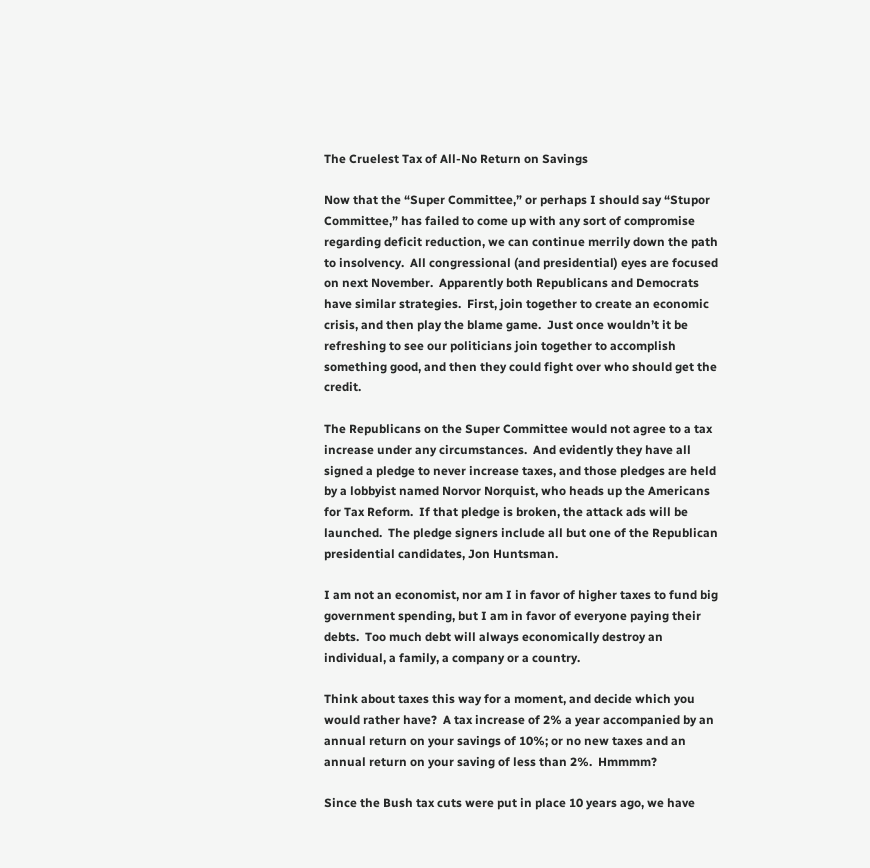The Cruelest Tax of All-No Return on Savings

Now that the “Super Committee,” or perhaps I should say “Stupor Committee,” has failed to come up with any sort of compromise regarding deficit reduction, we can continue merrily down the path to insolvency.  All congressional (and presidential) eyes are focused on next November.  Apparently both Republicans and Democrats have similar strategies.  First, join together to create an economic crisis, and then play the blame game.  Just once wouldn’t it be refreshing to see our politicians join together to accomplish something good, and then they could fight over who should get the credit.

The Republicans on the Super Committee would not agree to a tax increase under any circumstances.  And evidently they have all signed a pledge to never increase taxes, and those pledges are held by a lobbyist named Norvor Norquist, who heads up the Americans for Tax Reform.  If that pledge is broken, the attack ads will be launched.  The pledge signers include all but one of the Republican presidential candidates, Jon Huntsman.

I am not an economist, nor am I in favor of higher taxes to fund big government spending, but I am in favor of everyone paying their debts.  Too much debt will always economically destroy an individual, a family, a company or a country.

Think about taxes this way for a moment, and decide which you would rather have?  A tax increase of 2% a year accompanied by an annual return on your savings of 10%; or no new taxes and an annual return on your saving of less than 2%.  Hmmmm?

Since the Bush tax cuts were put in place 10 years ago, we have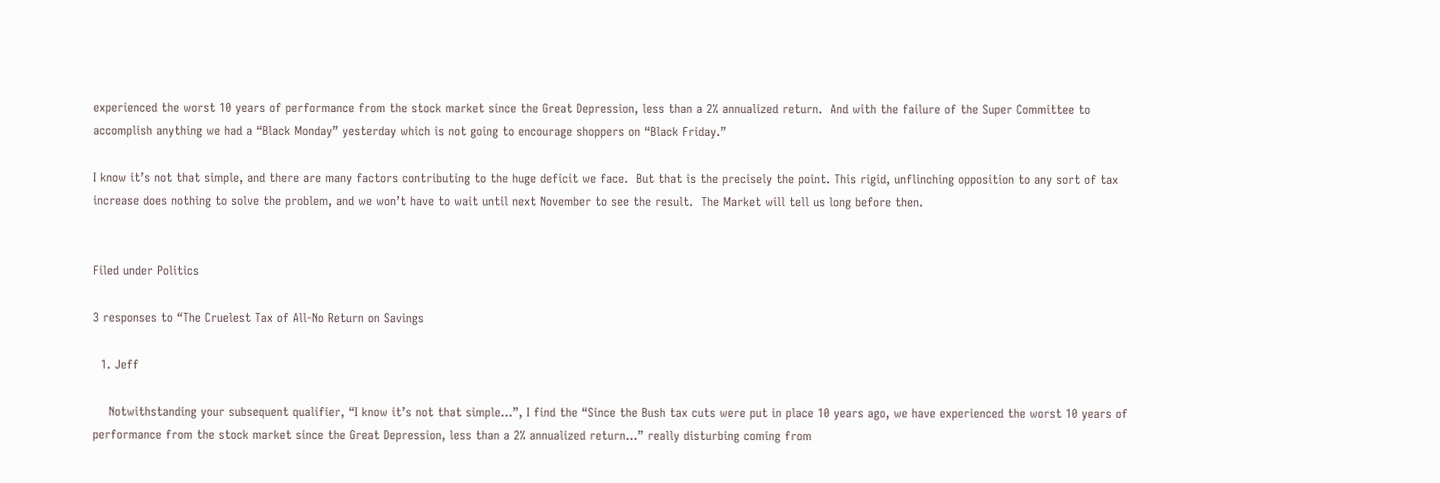experienced the worst 10 years of performance from the stock market since the Great Depression, less than a 2% annualized return.  And with the failure of the Super Committee to accomplish anything we had a “Black Monday” yesterday which is not going to encourage shoppers on “Black Friday.”

I know it’s not that simple, and there are many factors contributing to the huge deficit we face.  But that is the precisely the point. This rigid, unflinching opposition to any sort of tax increase does nothing to solve the problem, and we won’t have to wait until next November to see the result.  The Market will tell us long before then.


Filed under Politics

3 responses to “The Cruelest Tax of All-No Return on Savings

  1. Jeff

    Notwithstanding your subsequent qualifier, “I know it’s not that simple…”, I find the “Since the Bush tax cuts were put in place 10 years ago, we have experienced the worst 10 years of performance from the stock market since the Great Depression, less than a 2% annualized return…” really disturbing coming from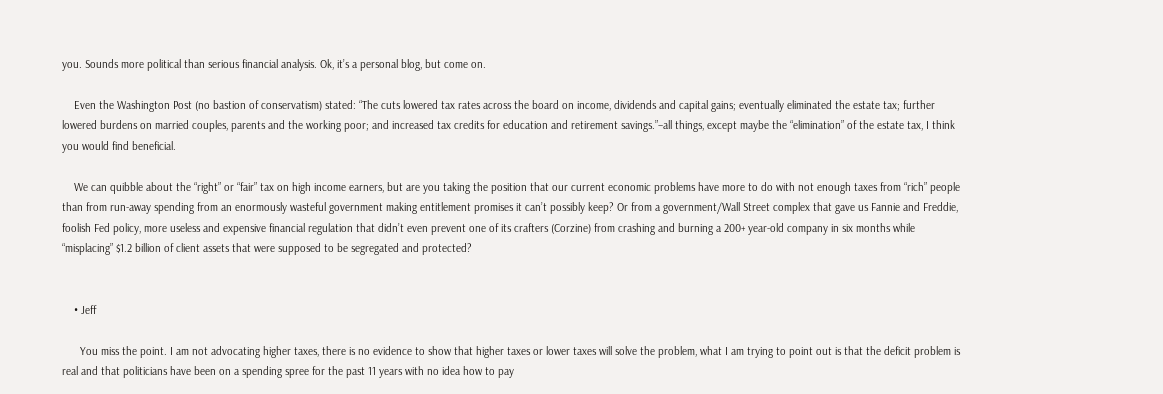you. Sounds more political than serious financial analysis. Ok, it’s a personal blog, but come on.

    Even the Washington Post (no bastion of conservatism) stated: “The cuts lowered tax rates across the board on income, dividends and capital gains; eventually eliminated the estate tax; further lowered burdens on married couples, parents and the working poor; and increased tax credits for education and retirement savings.”–all things, except maybe the “elimination” of the estate tax, I think you would find beneficial.

    We can quibble about the “right” or “fair” tax on high income earners, but are you taking the position that our current economic problems have more to do with not enough taxes from “rich” people than from run-away spending from an enormously wasteful government making entitlement promises it can’t possibly keep? Or from a government/Wall Street complex that gave us Fannie and Freddie, foolish Fed policy, more useless and expensive financial regulation that didn’t even prevent one of its crafters (Corzine) from crashing and burning a 200+ year-old company in six months while “misplacing” $1.2 billion of client assets that were supposed to be segregated and protected?


    • Jeff

      You miss the point. I am not advocating higher taxes, there is no evidence to show that higher taxes or lower taxes will solve the problem, what I am trying to point out is that the deficit problem is real and that politicians have been on a spending spree for the past 11 years with no idea how to pay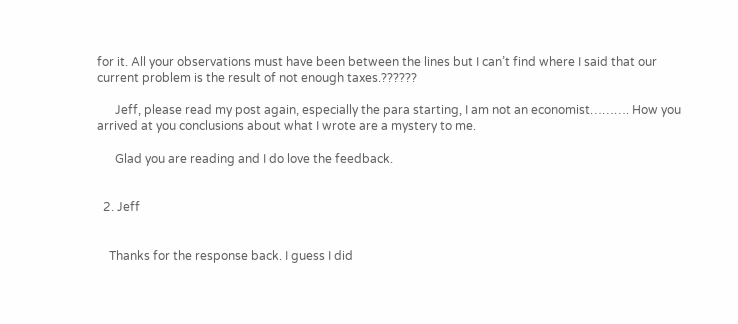for it. All your observations must have been between the lines but I can’t find where I said that our current problem is the result of not enough taxes.??????

      Jeff, please read my post again, especially the para starting, I am not an economist………. How you arrived at you conclusions about what I wrote are a mystery to me.

      Glad you are reading and I do love the feedback.


  2. Jeff


    Thanks for the response back. I guess I did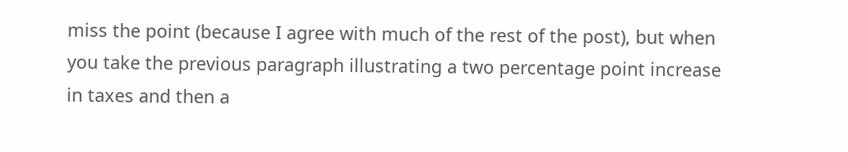miss the point (because I agree with much of the rest of the post), but when you take the previous paragraph illustrating a two percentage point increase in taxes and then a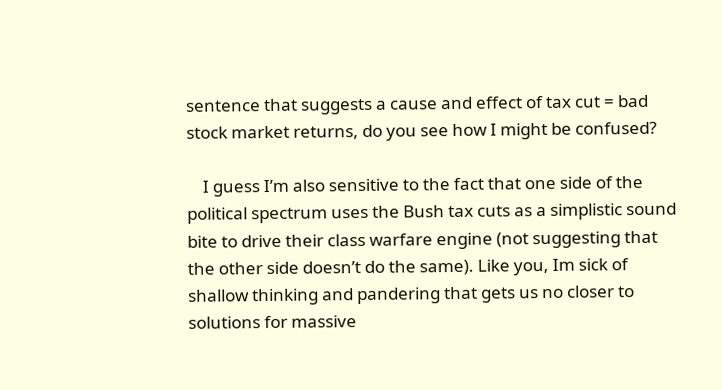sentence that suggests a cause and effect of tax cut = bad stock market returns, do you see how I might be confused?

    I guess I’m also sensitive to the fact that one side of the political spectrum uses the Bush tax cuts as a simplistic sound bite to drive their class warfare engine (not suggesting that the other side doesn’t do the same). Like you, Im sick of shallow thinking and pandering that gets us no closer to solutions for massive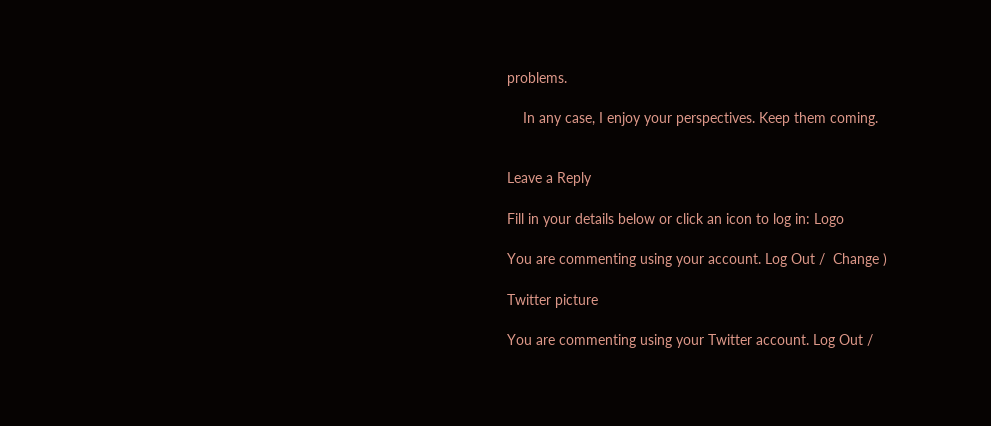problems.

    In any case, I enjoy your perspectives. Keep them coming.


Leave a Reply

Fill in your details below or click an icon to log in: Logo

You are commenting using your account. Log Out /  Change )

Twitter picture

You are commenting using your Twitter account. Log Out /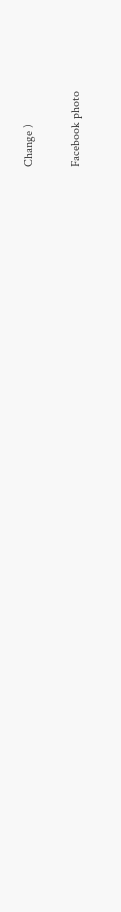Change )

Facebook photo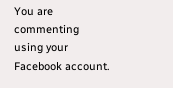You are commenting using your Facebook account.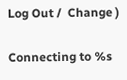Log Out /  Change )

Connecting to %s